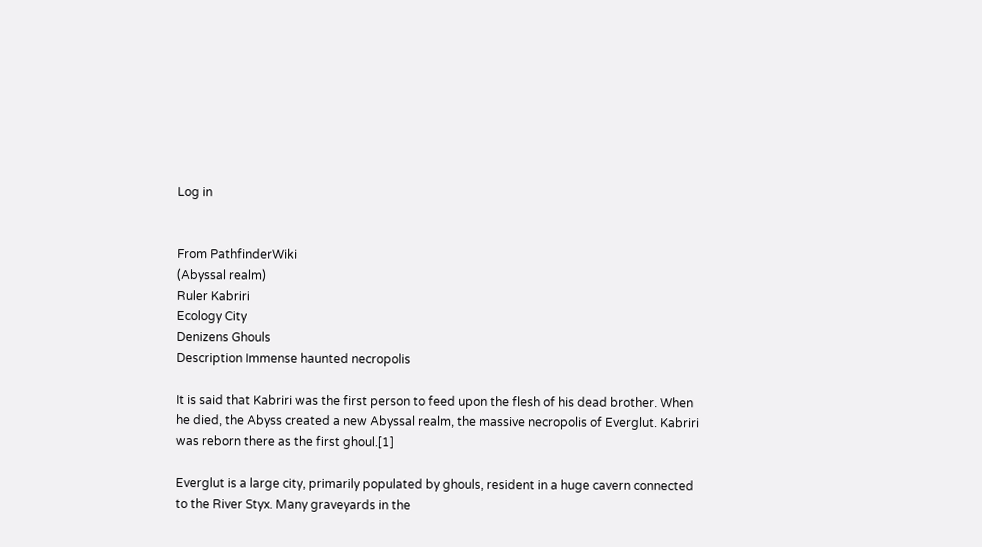Log in


From PathfinderWiki
(Abyssal realm)
Ruler Kabriri
Ecology City
Denizens Ghouls
Description Immense haunted necropolis

It is said that Kabriri was the first person to feed upon the flesh of his dead brother. When he died, the Abyss created a new Abyssal realm, the massive necropolis of Everglut. Kabriri was reborn there as the first ghoul.[1]

Everglut is a large city, primarily populated by ghouls, resident in a huge cavern connected to the River Styx. Many graveyards in the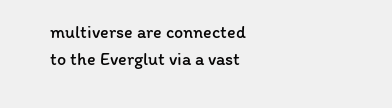multiverse are connected to the Everglut via a vast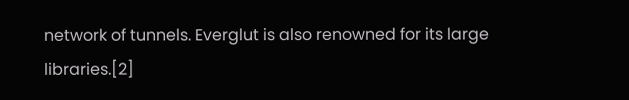network of tunnels. Everglut is also renowned for its large libraries.[2]